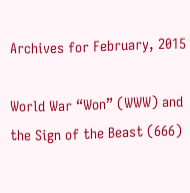Archives for February, 2015

World War “Won” (WWW) and the Sign of the Beast (666)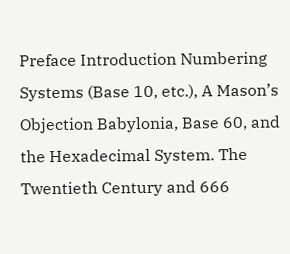Preface Introduction Numbering Systems (Base 10, etc.), A Mason’s Objection Babylonia, Base 60, and the Hexadecimal System. The Twentieth Century and 666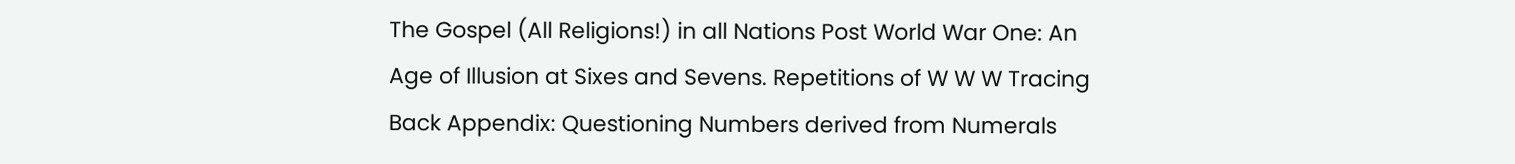The Gospel (All Religions!) in all Nations Post World War One: An Age of Illusion at Sixes and Sevens. Repetitions of W W W Tracing Back Appendix: Questioning Numbers derived from Numerals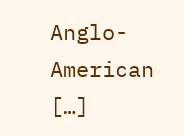Anglo-American […]